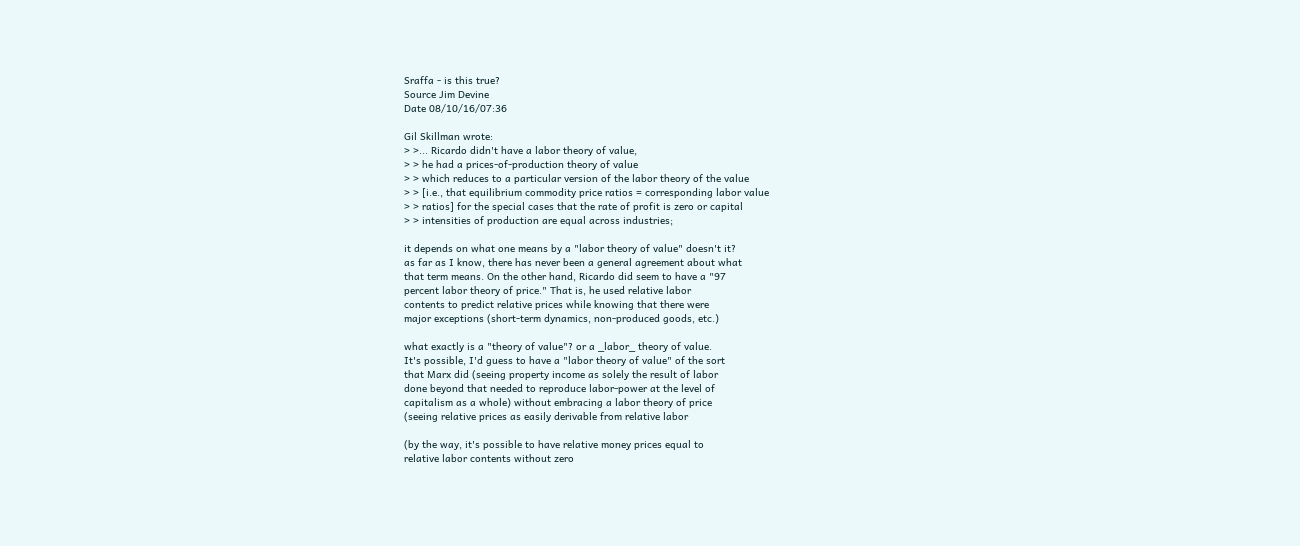Sraffa - is this true?
Source Jim Devine
Date 08/10/16/07:36

Gil Skillman wrote:
> >... Ricardo didn't have a labor theory of value,
> > he had a prices-of-production theory of value
> > which reduces to a particular version of the labor theory of the value
> > [i.e., that equilibrium commodity price ratios = corresponding labor value
> > ratios] for the special cases that the rate of profit is zero or capital
> > intensities of production are equal across industries;

it depends on what one means by a "labor theory of value" doesn't it?
as far as I know, there has never been a general agreement about what
that term means. On the other hand, Ricardo did seem to have a "97
percent labor theory of price." That is, he used relative labor
contents to predict relative prices while knowing that there were
major exceptions (short-term dynamics, non-produced goods, etc.)

what exactly is a "theory of value"? or a _labor_ theory of value.
It's possible, I'd guess to have a "labor theory of value" of the sort
that Marx did (seeing property income as solely the result of labor
done beyond that needed to reproduce labor-power at the level of
capitalism as a whole) without embracing a labor theory of price
(seeing relative prices as easily derivable from relative labor

(by the way, it's possible to have relative money prices equal to
relative labor contents without zero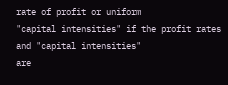rate of profit or uniform
"capital intensities" if the profit rates and "capital intensities"
are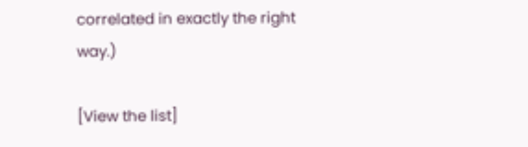correlated in exactly the right way.)

[View the list]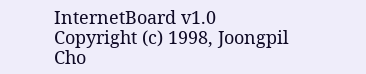InternetBoard v1.0
Copyright (c) 1998, Joongpil Cho